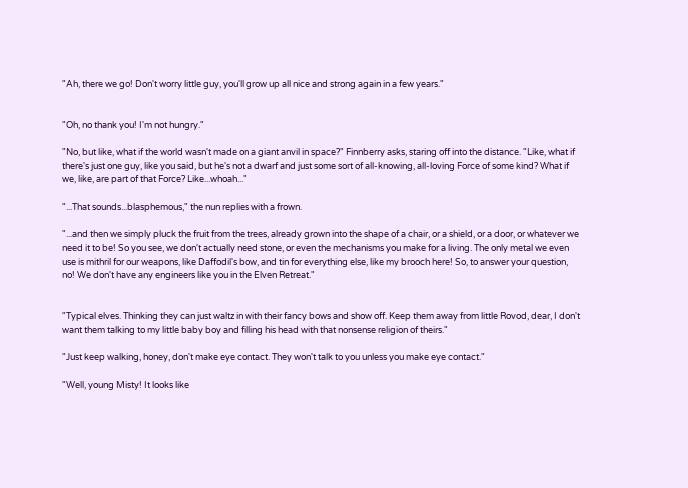"Ah, there we go! Don't worry little guy, you'll grow up all nice and strong again in a few years."


"Oh, no thank you! I'm not hungry."

"No, but like, what if the world wasn't made on a giant anvil in space?" Finnberry asks, staring off into the distance. "Like, what if there's just one guy, like you said, but he's not a dwarf and just some sort of all-knowing, all-loving Force of some kind? What if we, like, are part of that Force? Like...whoah..."

"...That sounds...blasphemous," the nun replies with a frown.

"...and then we simply pluck the fruit from the trees, already grown into the shape of a chair, or a shield, or a door, or whatever we need it to be! So you see, we don't actually need stone, or even the mechanisms you make for a living. The only metal we even use is mithril for our weapons, like Daffodil's bow, and tin for everything else, like my brooch here! So, to answer your question, no! We don't have any engineers like you in the Elven Retreat."


"Typical elves. Thinking they can just waltz in with their fancy bows and show off. Keep them away from little Rovod, dear, I don't want them talking to my little baby boy and filling his head with that nonsense religion of theirs."

"Just keep walking, honey, don't make eye contact. They won't talk to you unless you make eye contact."

"Well, young Misty! It looks like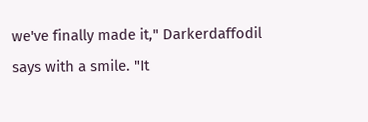we've finally made it," Darkerdaffodil says with a smile. "It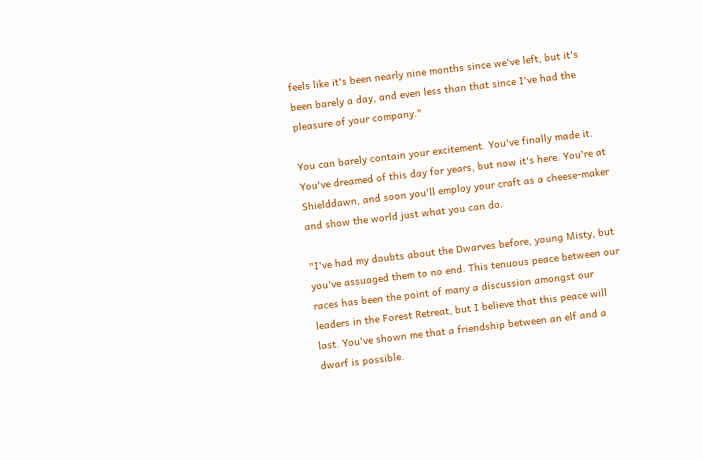feels like it's been nearly nine months since we've left, but it's been barely a day, and even less than that since I've had the pleasure of your company."

You can barely contain your excitement. You've finally made it. You've dreamed of this day for years, but now it's here. You're at Shielddawn, and soon you'll employ your craft as a cheese-maker and show the world just what you can do.

"I've had my doubts about the Dwarves before, young Misty, but you've assuaged them to no end. This tenuous peace between our races has been the point of many a discussion amongst our leaders in the Forest Retreat, but I believe that this peace will last. You've shown me that a friendship between an elf and a dwarf is possible.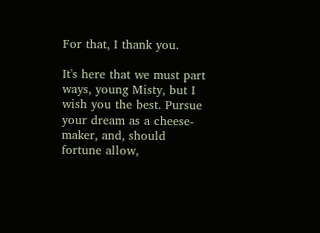For that, I thank you.

It's here that we must part ways, young Misty, but I wish you the best. Pursue your dream as a cheese-maker, and, should fortune allow,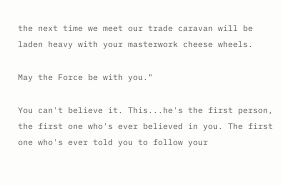the next time we meet our trade caravan will be laden heavy with your masterwork cheese wheels.

May the Force be with you."

You can't believe it. This...he's the first person, the first one who's ever believed in you. The first one who's ever told you to follow your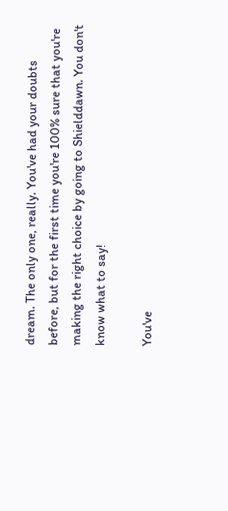dream. The only one, really. You've had your doubts before, but for the first time you're 100% sure that you're making the right choice by going to Shielddawn. You don't know what to say!

You've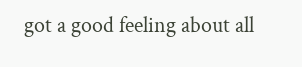got a good feeling about all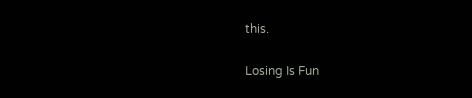this.

Losing Is Fun